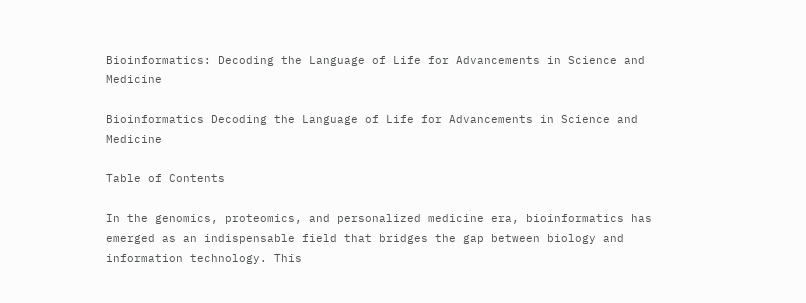Bioinformatics: Decoding the Language of Life for Advancements in Science and Medicine

Bioinformatics Decoding the Language of Life for Advancements in Science and Medicine

Table of Contents

In the genomics, proteomics, and personalized medicine era, bioinformatics has emerged as an indispensable field that bridges the gap between biology and information technology. This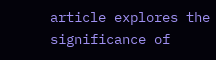article explores the significance of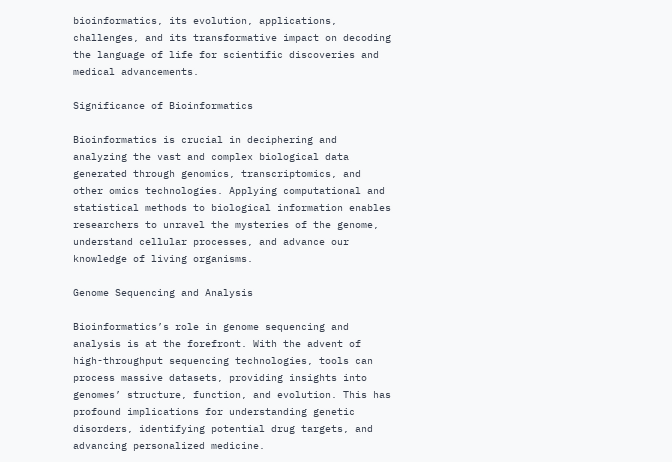bioinformatics, its evolution, applications, challenges, and its transformative impact on decoding the language of life for scientific discoveries and medical advancements.

Significance of Bioinformatics

Bioinformatics is crucial in deciphering and analyzing the vast and complex biological data generated through genomics, transcriptomics, and other omics technologies. Applying computational and statistical methods to biological information enables researchers to unravel the mysteries of the genome, understand cellular processes, and advance our knowledge of living organisms.

Genome Sequencing and Analysis

Bioinformatics’s role in genome sequencing and analysis is at the forefront. With the advent of high-throughput sequencing technologies, tools can process massive datasets, providing insights into genomes’ structure, function, and evolution. This has profound implications for understanding genetic disorders, identifying potential drug targets, and advancing personalized medicine.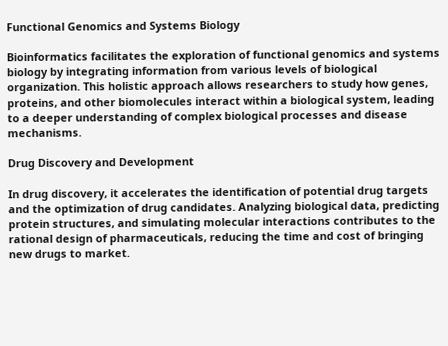Functional Genomics and Systems Biology

Bioinformatics facilitates the exploration of functional genomics and systems biology by integrating information from various levels of biological organization. This holistic approach allows researchers to study how genes, proteins, and other biomolecules interact within a biological system, leading to a deeper understanding of complex biological processes and disease mechanisms.

Drug Discovery and Development

In drug discovery, it accelerates the identification of potential drug targets and the optimization of drug candidates. Analyzing biological data, predicting protein structures, and simulating molecular interactions contributes to the rational design of pharmaceuticals, reducing the time and cost of bringing new drugs to market.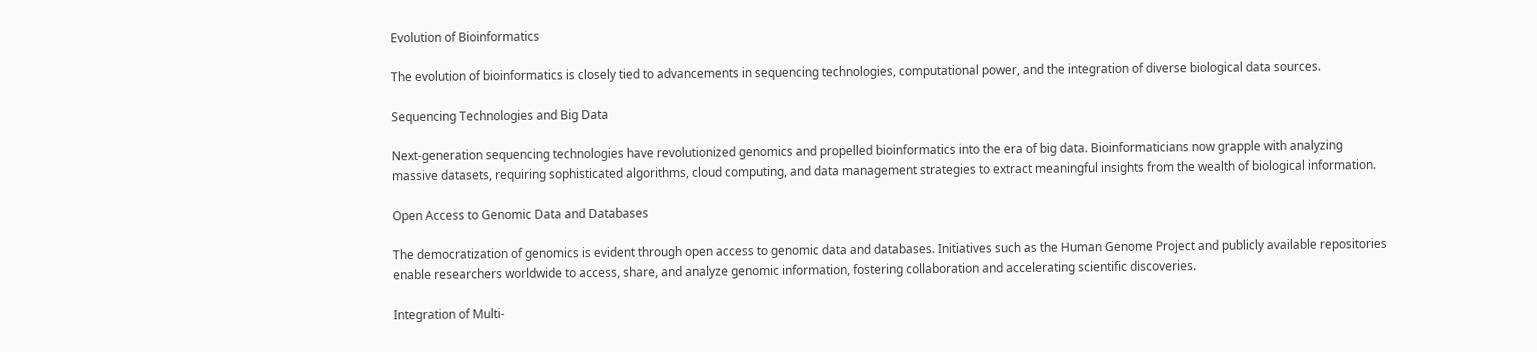Evolution of Bioinformatics

The evolution of bioinformatics is closely tied to advancements in sequencing technologies, computational power, and the integration of diverse biological data sources.

Sequencing Technologies and Big Data

Next-generation sequencing technologies have revolutionized genomics and propelled bioinformatics into the era of big data. Bioinformaticians now grapple with analyzing massive datasets, requiring sophisticated algorithms, cloud computing, and data management strategies to extract meaningful insights from the wealth of biological information.

Open Access to Genomic Data and Databases

The democratization of genomics is evident through open access to genomic data and databases. Initiatives such as the Human Genome Project and publicly available repositories enable researchers worldwide to access, share, and analyze genomic information, fostering collaboration and accelerating scientific discoveries.

Integration of Multi-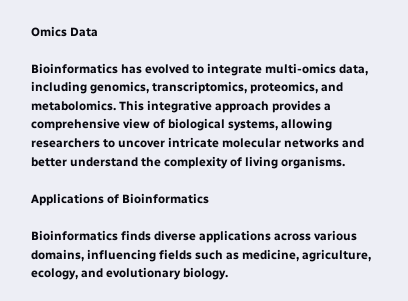Omics Data

Bioinformatics has evolved to integrate multi-omics data, including genomics, transcriptomics, proteomics, and metabolomics. This integrative approach provides a comprehensive view of biological systems, allowing researchers to uncover intricate molecular networks and better understand the complexity of living organisms.

Applications of Bioinformatics

Bioinformatics finds diverse applications across various domains, influencing fields such as medicine, agriculture, ecology, and evolutionary biology.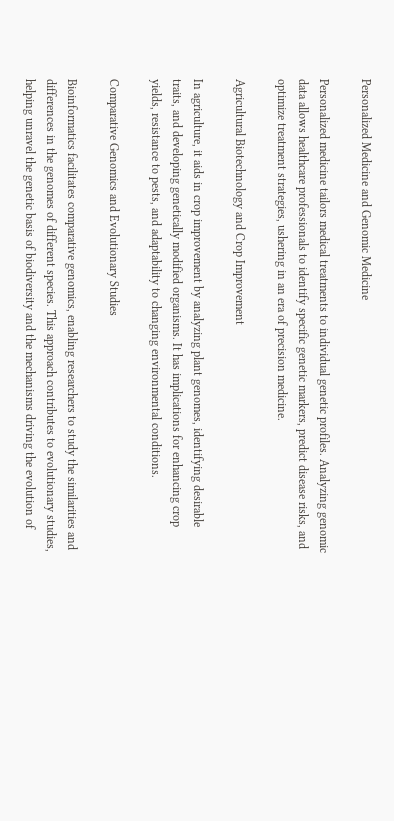Personalized Medicine and Genomic Medicine

Personalized medicine tailors medical treatments to individual genetic profiles. Analyzing genomic data allows healthcare professionals to identify specific genetic markers, predict disease risks, and optimize treatment strategies, ushering in an era of precision medicine.

Agricultural Biotechnology and Crop Improvement

In agriculture, it aids in crop improvement by analyzing plant genomes, identifying desirable traits, and developing genetically modified organisms. It has implications for enhancing crop yields, resistance to pests, and adaptability to changing environmental conditions.

Comparative Genomics and Evolutionary Studies

Bioinformatics facilitates comparative genomics, enabling researchers to study the similarities and differences in the genomes of different species. This approach contributes to evolutionary studies, helping unravel the genetic basis of biodiversity and the mechanisms driving the evolution of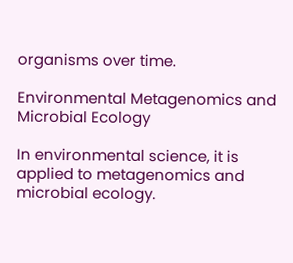organisms over time.

Environmental Metagenomics and Microbial Ecology

In environmental science, it is applied to metagenomics and microbial ecology.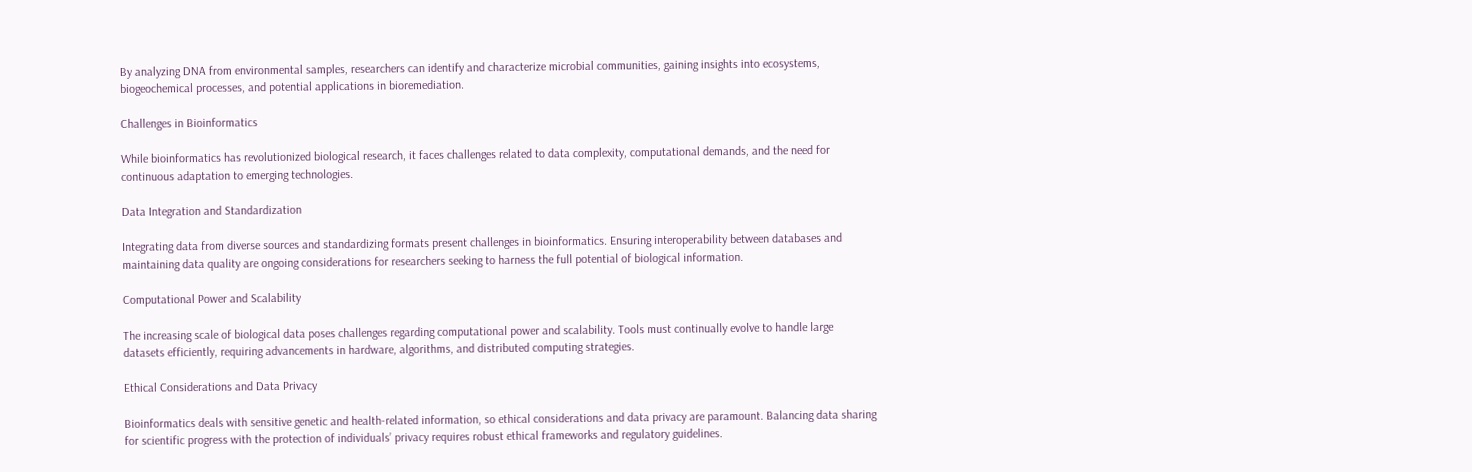By analyzing DNA from environmental samples, researchers can identify and characterize microbial communities, gaining insights into ecosystems, biogeochemical processes, and potential applications in bioremediation.

Challenges in Bioinformatics

While bioinformatics has revolutionized biological research, it faces challenges related to data complexity, computational demands, and the need for continuous adaptation to emerging technologies.

Data Integration and Standardization

Integrating data from diverse sources and standardizing formats present challenges in bioinformatics. Ensuring interoperability between databases and maintaining data quality are ongoing considerations for researchers seeking to harness the full potential of biological information.

Computational Power and Scalability

The increasing scale of biological data poses challenges regarding computational power and scalability. Tools must continually evolve to handle large datasets efficiently, requiring advancements in hardware, algorithms, and distributed computing strategies.

Ethical Considerations and Data Privacy

Bioinformatics deals with sensitive genetic and health-related information, so ethical considerations and data privacy are paramount. Balancing data sharing for scientific progress with the protection of individuals’ privacy requires robust ethical frameworks and regulatory guidelines.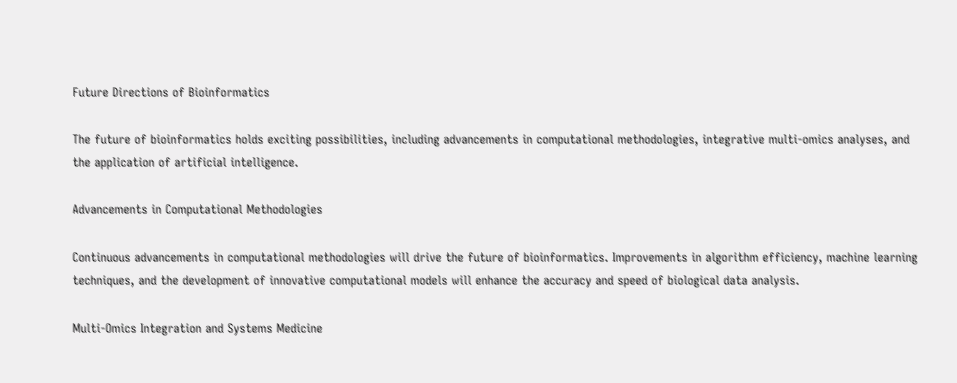Future Directions of Bioinformatics

The future of bioinformatics holds exciting possibilities, including advancements in computational methodologies, integrative multi-omics analyses, and the application of artificial intelligence.

Advancements in Computational Methodologies

Continuous advancements in computational methodologies will drive the future of bioinformatics. Improvements in algorithm efficiency, machine learning techniques, and the development of innovative computational models will enhance the accuracy and speed of biological data analysis.

Multi-Omics Integration and Systems Medicine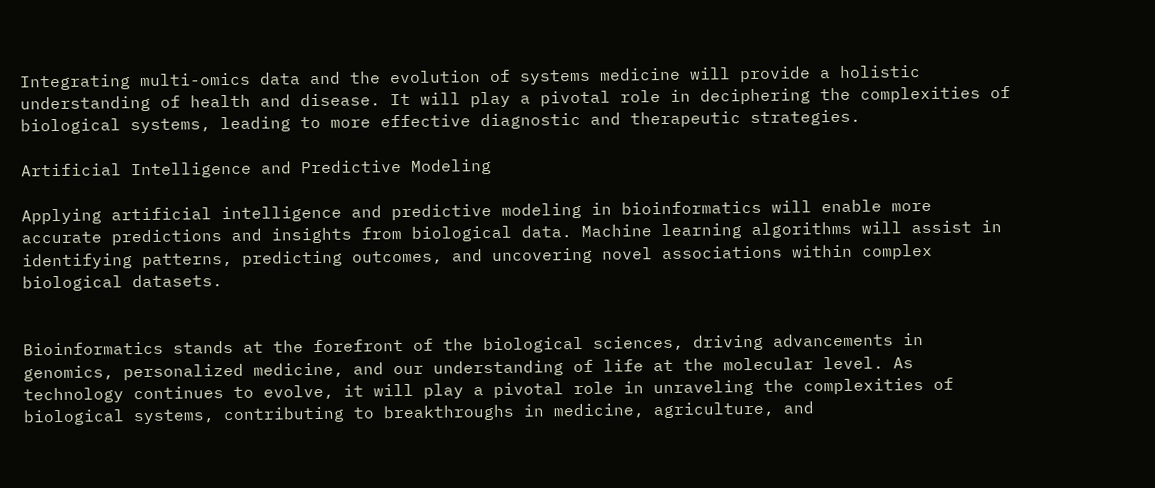Integrating multi-omics data and the evolution of systems medicine will provide a holistic understanding of health and disease. It will play a pivotal role in deciphering the complexities of biological systems, leading to more effective diagnostic and therapeutic strategies.

Artificial Intelligence and Predictive Modeling

Applying artificial intelligence and predictive modeling in bioinformatics will enable more accurate predictions and insights from biological data. Machine learning algorithms will assist in identifying patterns, predicting outcomes, and uncovering novel associations within complex biological datasets.


Bioinformatics stands at the forefront of the biological sciences, driving advancements in genomics, personalized medicine, and our understanding of life at the molecular level. As technology continues to evolve, it will play a pivotal role in unraveling the complexities of biological systems, contributing to breakthroughs in medicine, agriculture, and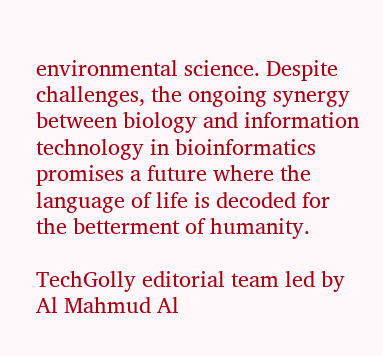environmental science. Despite challenges, the ongoing synergy between biology and information technology in bioinformatics promises a future where the language of life is decoded for the betterment of humanity.

TechGolly editorial team led by Al Mahmud Al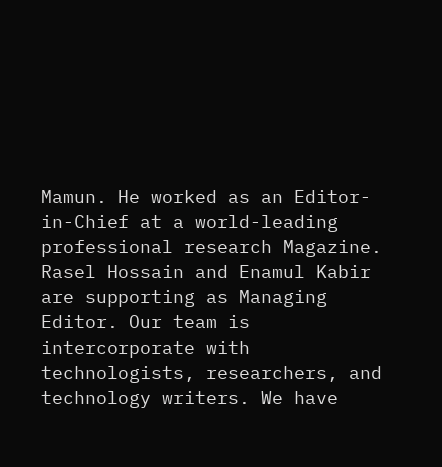Mamun. He worked as an Editor-in-Chief at a world-leading professional research Magazine. Rasel Hossain and Enamul Kabir are supporting as Managing Editor. Our team is intercorporate with technologists, researchers, and technology writers. We have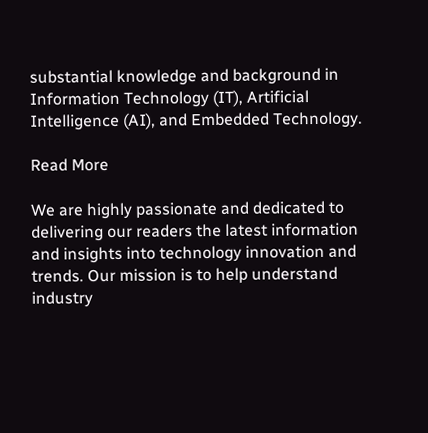substantial knowledge and background in Information Technology (IT), Artificial Intelligence (AI), and Embedded Technology.

Read More

We are highly passionate and dedicated to delivering our readers the latest information and insights into technology innovation and trends. Our mission is to help understand industry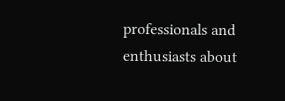professionals and enthusiasts about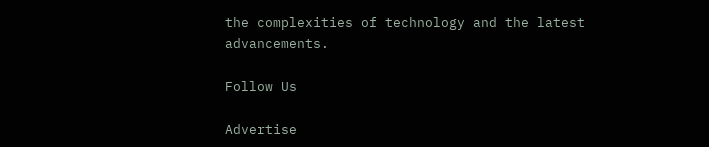the complexities of technology and the latest advancements.

Follow Us

Advertise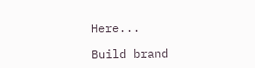Here...

Build brand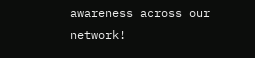awareness across our network!